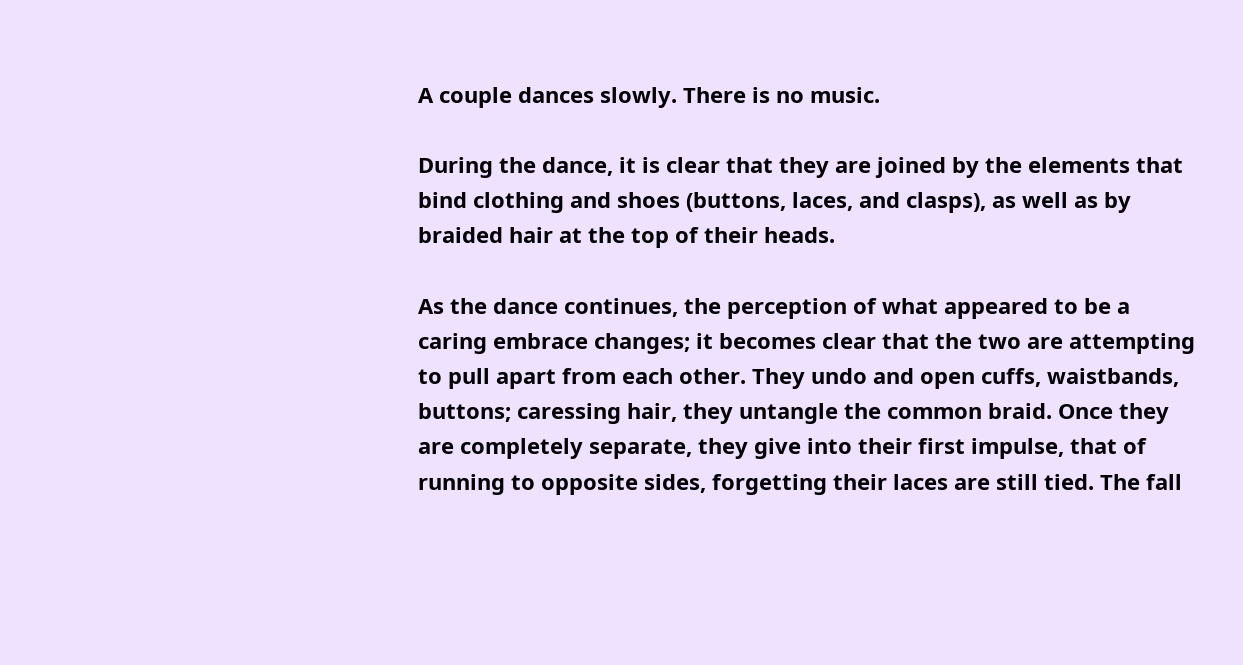A couple dances slowly. There is no music.

During the dance, it is clear that they are joined by the elements that bind clothing and shoes (buttons, laces, and clasps), as well as by braided hair at the top of their heads.

As the dance continues, the perception of what appeared to be a caring embrace changes; it becomes clear that the two are attempting to pull apart from each other. They undo and open cuffs, waistbands, buttons; caressing hair, they untangle the common braid. Once they are completely separate, they give into their first impulse, that of running to opposite sides, forgetting their laces are still tied. The fall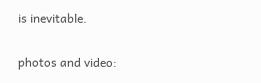is inevitable.

photos and video: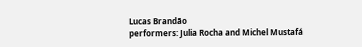Lucas Brandão
performers: Julia Rocha and Michel Mustafá